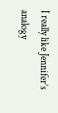I really like Jennifer’s analogy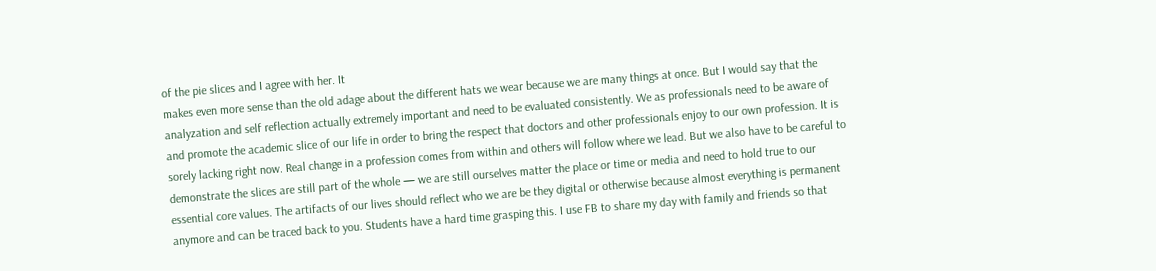of the pie slices and I agree with her. It
makes even more sense than the old adage about the different hats we wear because we are many things at once. But I would say that the analyzation and self reflection actually extremely important and need to be evaluated consistently. We as professionals need to be aware of and promote the academic slice of our life in order to bring the respect that doctors and other professionals enjoy to our own profession. It is sorely lacking right now. Real change in a profession comes from within and others will follow where we lead. But we also have to be careful to demonstrate the slices are still part of the whole — we are still ourselves matter the place or time or media and need to hold true to our essential core values. The artifacts of our lives should reflect who we are be they digital or otherwise because almost everything is permanent anymore and can be traced back to you. Students have a hard time grasping this. I use FB to share my day with family and friends so that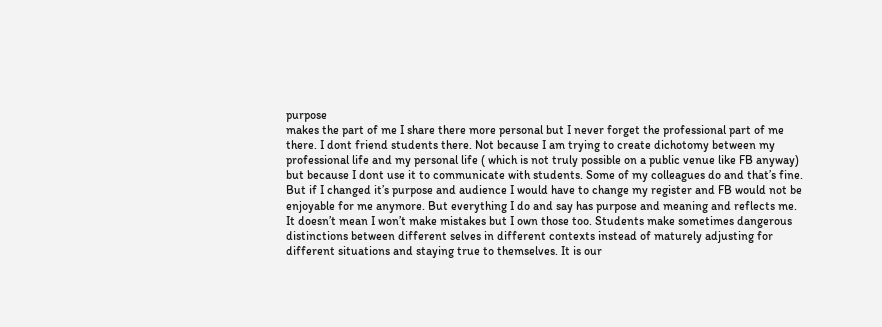purpose
makes the part of me I share there more personal but I never forget the professional part of me there. I dont friend students there. Not because I am trying to create dichotomy between my professional life and my personal life ( which is not truly possible on a public venue like FB anyway) but because I dont use it to communicate with students. Some of my colleagues do and that’s fine. But if I changed it’s purpose and audience I would have to change my register and FB would not be enjoyable for me anymore. But everything I do and say has purpose and meaning and reflects me. It doesn’t mean I won’t make mistakes but I own those too. Students make sometimes dangerous distinctions between different selves in different contexts instead of maturely adjusting for different situations and staying true to themselves. It is our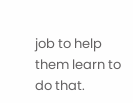job to help them learn to do that.